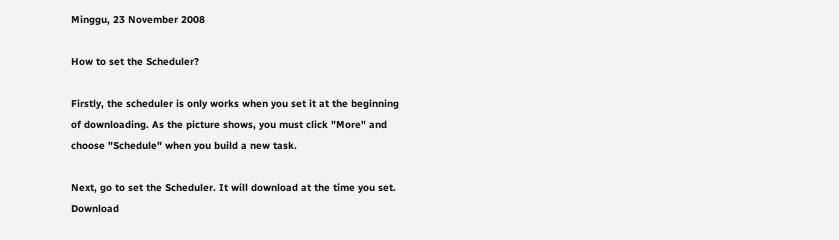Minggu, 23 November 2008

How to set the Scheduler?

Firstly, the scheduler is only works when you set it at the beginning of downloading. As the picture shows, you must click "More" and choose "Schedule" when you build a new task.

Next, go to set the Scheduler. It will download at the time you set. Download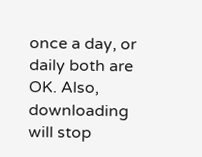once a day, or daily both are OK. Also, downloading will stop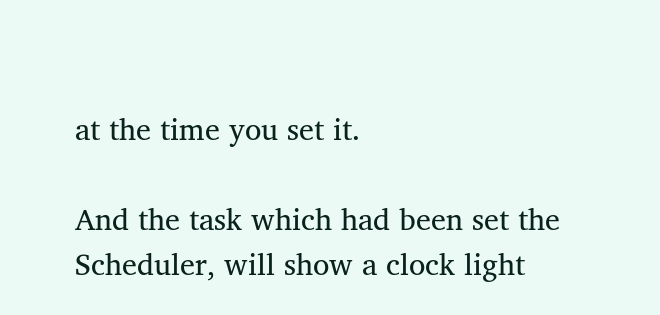at the time you set it.

And the task which had been set the Scheduler, will show a clock light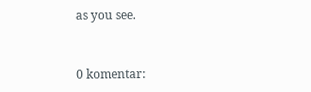as you see.


0 komentar: